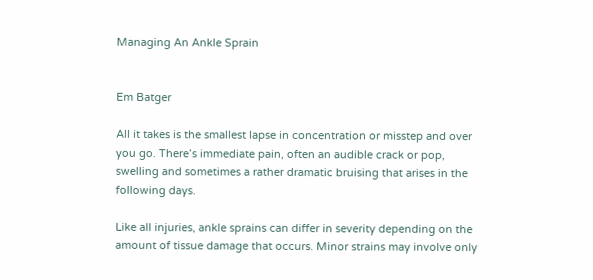Managing An Ankle Sprain


Em Batger

All it takes is the smallest lapse in concentration or misstep and over you go. There’s immediate pain, often an audible crack or pop, swelling and sometimes a rather dramatic bruising that arises in the following days.

Like all injuries, ankle sprains can differ in severity depending on the amount of tissue damage that occurs. Minor strains may involve only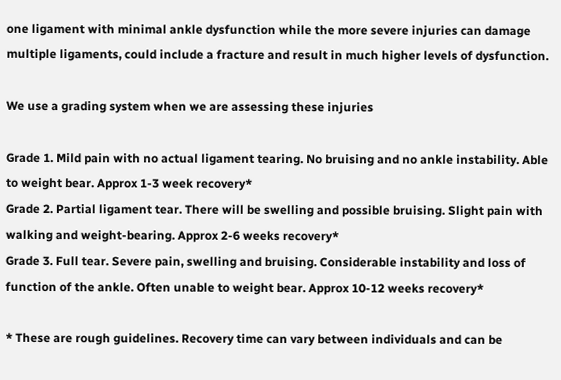one ligament with minimal ankle dysfunction while the more severe injuries can damage multiple ligaments, could include a fracture and result in much higher levels of dysfunction.

We use a grading system when we are assessing these injuries

Grade 1. Mild pain with no actual ligament tearing. No bruising and no ankle instability. Able to weight bear. Approx 1-3 week recovery*
Grade 2. Partial ligament tear. There will be swelling and possible bruising. Slight pain with walking and weight-bearing. Approx 2-6 weeks recovery*
Grade 3. Full tear. Severe pain, swelling and bruising. Considerable instability and loss of function of the ankle. Often unable to weight bear. Approx 10-12 weeks recovery*

* These are rough guidelines. Recovery time can vary between individuals and can be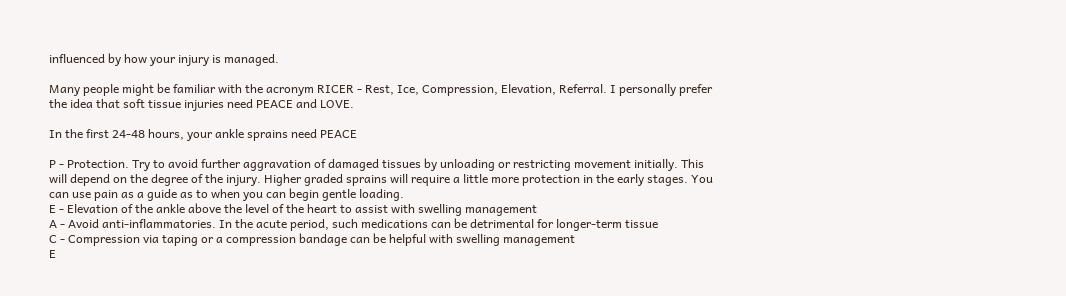influenced by how your injury is managed.

Many people might be familiar with the acronym RICER - Rest, Ice, Compression, Elevation, Referral. I personally prefer the idea that soft tissue injuries need PEACE and LOVE.

In the first 24-48 hours, your ankle sprains need PEACE

P - Protection. Try to avoid further aggravation of damaged tissues by unloading or restricting movement initially. This will depend on the degree of the injury. Higher graded sprains will require a little more protection in the early stages. You can use pain as a guide as to when you can begin gentle loading.
E - Elevation of the ankle above the level of the heart to assist with swelling management
A - Avoid anti-inflammatories. In the acute period, such medications can be detrimental for longer-term tissue
C - Compression via taping or a compression bandage can be helpful with swelling management
E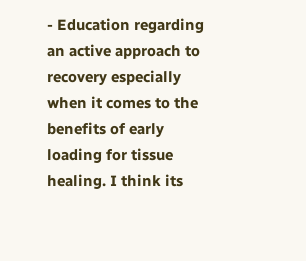- Education regarding an active approach to recovery especially when it comes to the benefits of early loading for tissue healing. I think its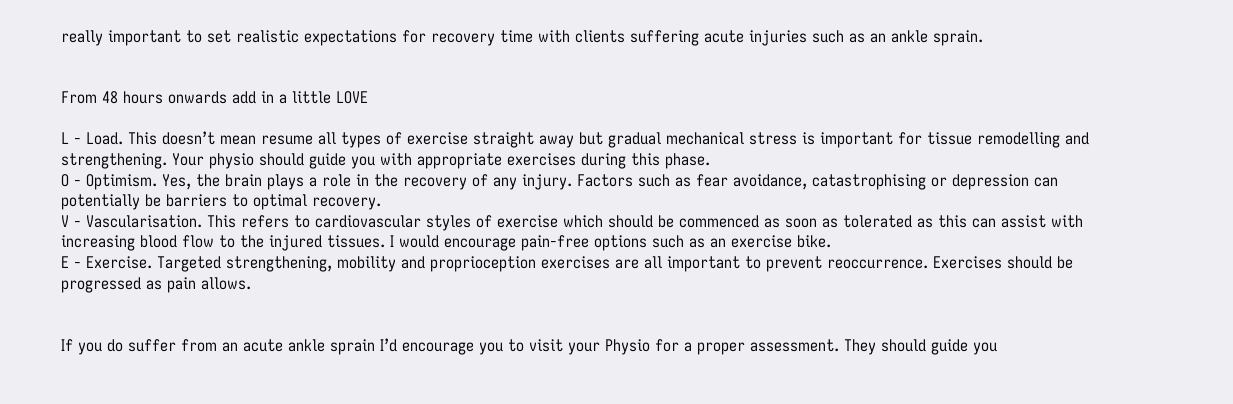really important to set realistic expectations for recovery time with clients suffering acute injuries such as an ankle sprain.


From 48 hours onwards add in a little LOVE

L - Load. This doesn’t mean resume all types of exercise straight away but gradual mechanical stress is important for tissue remodelling and strengthening. Your physio should guide you with appropriate exercises during this phase.
O - Optimism. Yes, the brain plays a role in the recovery of any injury. Factors such as fear avoidance, catastrophising or depression can potentially be barriers to optimal recovery.
V - Vascularisation. This refers to cardiovascular styles of exercise which should be commenced as soon as tolerated as this can assist with increasing blood flow to the injured tissues. I would encourage pain-free options such as an exercise bike.
E - Exercise. Targeted strengthening, mobility and proprioception exercises are all important to prevent reoccurrence. Exercises should be progressed as pain allows.


If you do suffer from an acute ankle sprain I’d encourage you to visit your Physio for a proper assessment. They should guide you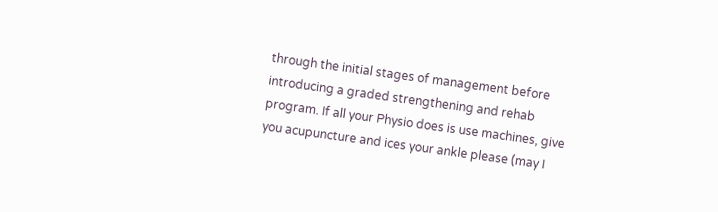through the initial stages of management before introducing a graded strengthening and rehab program. If all your Physio does is use machines, give you acupuncture and ices your ankle please (may I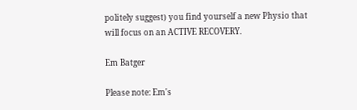politely suggest) you find yourself a new Physio that will focus on an ACTIVE RECOVERY.

Em Batger

Please note: Em's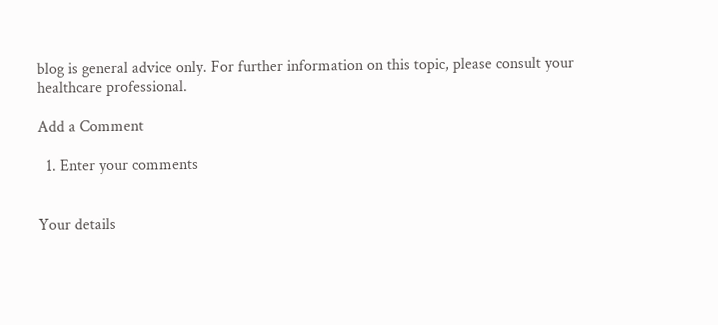blog is general advice only. For further information on this topic, please consult your healthcare professional.

Add a Comment

  1. Enter your comments


Your details